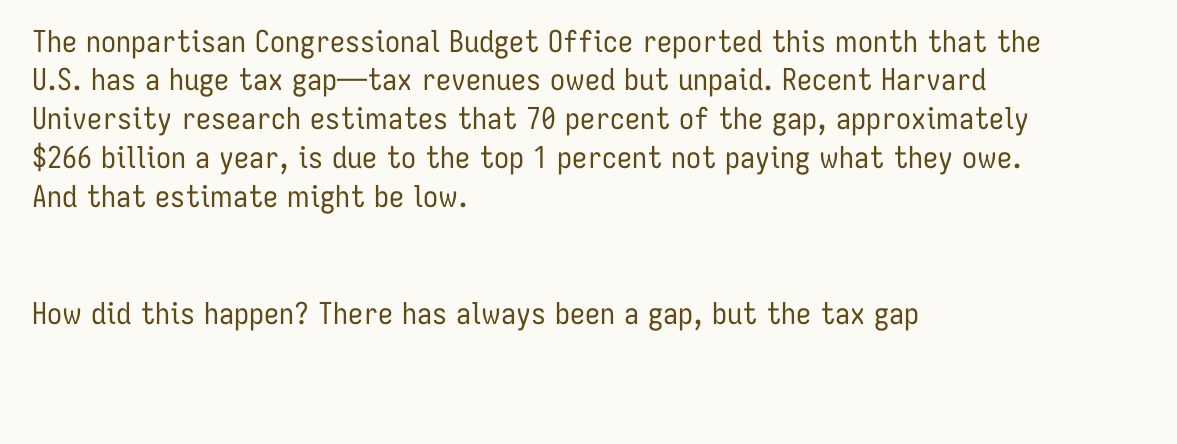The nonpartisan Congressional Budget Office reported this month that the U.S. has a huge tax gap—tax revenues owed but unpaid. Recent Harvard University research estimates that 70 percent of the gap, approximately $266 billion a year, is due to the top 1 percent not paying what they owe. And that estimate might be low.


How did this happen? There has always been a gap, but the tax gap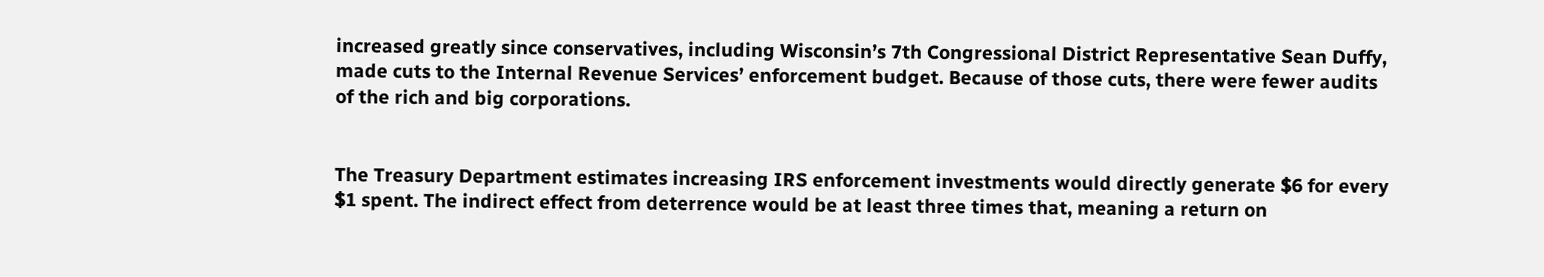increased greatly since conservatives, including Wisconsin’s 7th Congressional District Representative Sean Duffy, made cuts to the Internal Revenue Services’ enforcement budget. Because of those cuts, there were fewer audits of the rich and big corporations.


The Treasury Department estimates increasing IRS enforcement investments would directly generate $6 for every $1 spent. The indirect effect from deterrence would be at least three times that, meaning a return on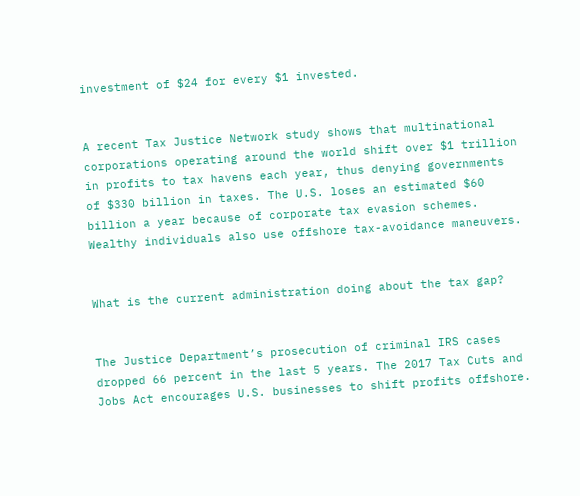investment of $24 for every $1 invested.


A recent Tax Justice Network study shows that multinational corporations operating around the world shift over $1 trillion in profits to tax havens each year, thus denying governments of $330 billion in taxes. The U.S. loses an estimated $60 billion a year because of corporate tax evasion schemes. Wealthy individuals also use offshore tax-avoidance maneuvers.


What is the current administration doing about the tax gap?


The Justice Department’s prosecution of criminal IRS cases dropped 66 percent in the last 5 years. The 2017 Tax Cuts and Jobs Act encourages U.S. businesses to shift profits offshore.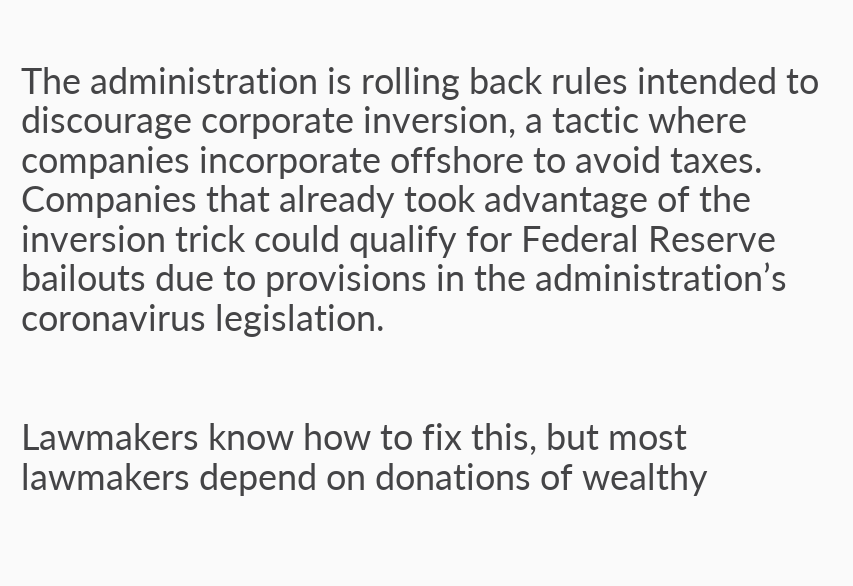The administration is rolling back rules intended to discourage corporate inversion, a tactic where companies incorporate offshore to avoid taxes. Companies that already took advantage of the inversion trick could qualify for Federal Reserve bailouts due to provisions in the administration’s coronavirus legislation.


Lawmakers know how to fix this, but most lawmakers depend on donations of wealthy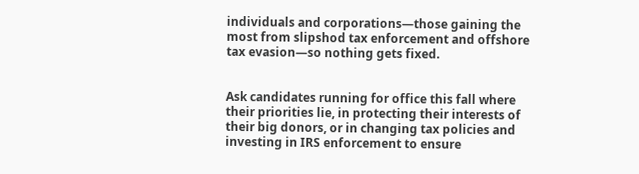individuals and corporations—those gaining the most from slipshod tax enforcement and offshore tax evasion—so nothing gets fixed.


Ask candidates running for office this fall where their priorities lie, in protecting their interests of their big donors, or in changing tax policies and investing in IRS enforcement to ensure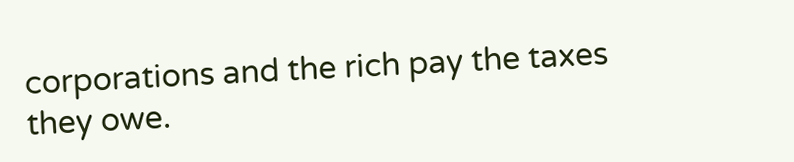corporations and the rich pay the taxes they owe.